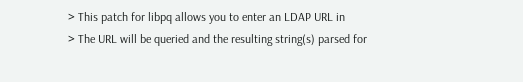> This patch for libpq allows you to enter an LDAP URL in
> The URL will be queried and the resulting string(s) parsed for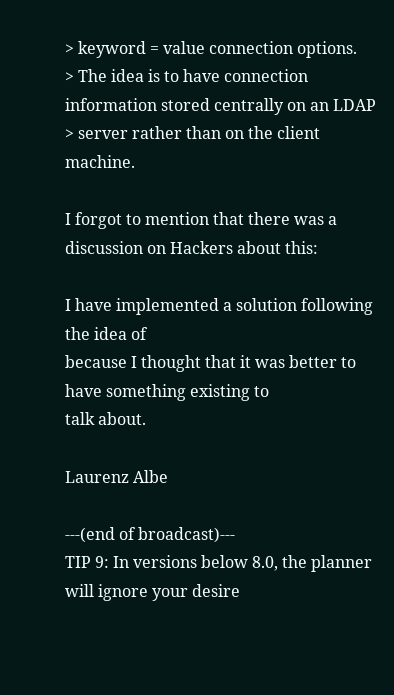> keyword = value connection options.
> The idea is to have connection information stored centrally on an LDAP
> server rather than on the client machine.

I forgot to mention that there was a discussion on Hackers about this:

I have implemented a solution following the idea of
because I thought that it was better to have something existing to
talk about.

Laurenz Albe

---(end of broadcast)---
TIP 9: In versions below 8.0, the planner will ignore your desire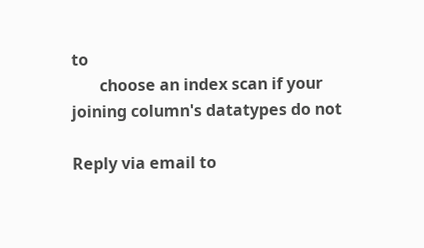to
       choose an index scan if your joining column's datatypes do not

Reply via email to